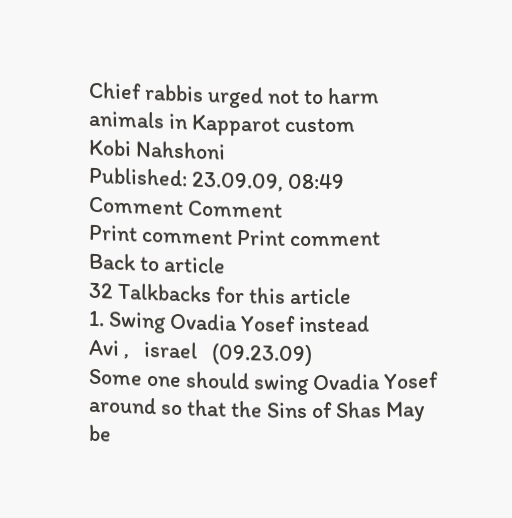Chief rabbis urged not to harm animals in Kapparot custom
Kobi Nahshoni
Published: 23.09.09, 08:49
Comment Comment
Print comment Print comment
Back to article
32 Talkbacks for this article
1. Swing Ovadia Yosef instead
Avi ,   israel   (09.23.09)
Some one should swing Ovadia Yosef around so that the Sins of Shas May be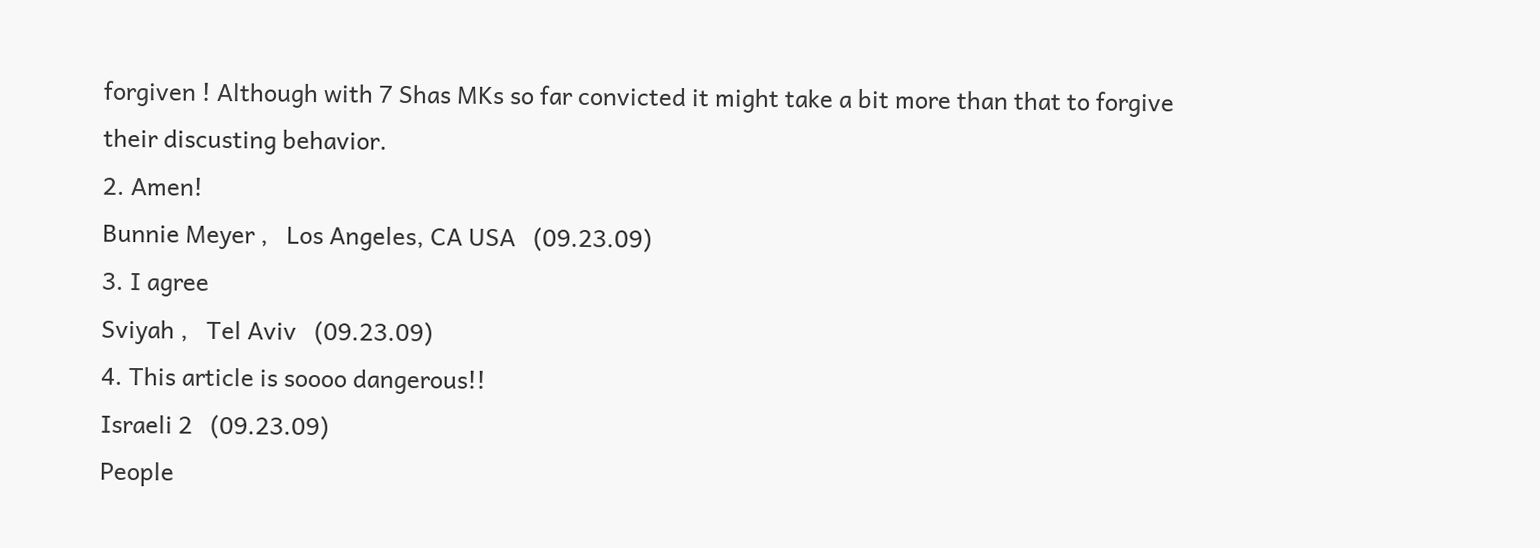forgiven ! Although with 7 Shas MKs so far convicted it might take a bit more than that to forgive their discusting behavior.
2. Amen!
Bunnie Meyer ,   Los Angeles, CA USA   (09.23.09)
3. I agree
Sviyah ,   Tel Aviv   (09.23.09)
4. This article is soooo dangerous!!
Israeli 2   (09.23.09)
People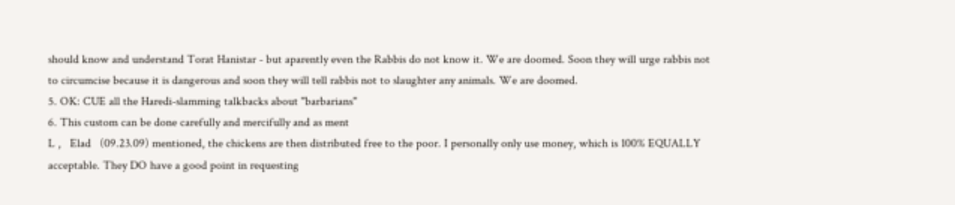should know and understand Torat Hanistar - but aparently even the Rabbis do not know it. We are doomed. Soon they will urge rabbis not to circumcise because it is dangerous and soon they will tell rabbis not to slaughter any animals. We are doomed.
5. OK: CUE all the Haredi-slamming talkbacks about "barbarians"
6. This custom can be done carefully and mercifully and as ment
L ,   Elad   (09.23.09) mentioned, the chickens are then distributed free to the poor. I personally only use money, which is 100% EQUALLY acceptable. They DO have a good point in requesting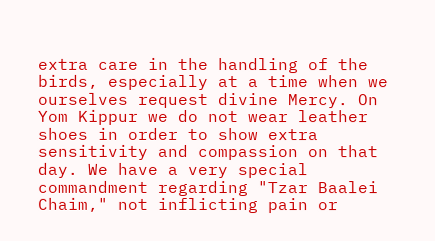extra care in the handling of the birds, especially at a time when we ourselves request divine Mercy. On Yom Kippur we do not wear leather shoes in order to show extra sensitivity and compassion on that day. We have a very special commandment regarding "Tzar Baalei Chaim," not inflicting pain or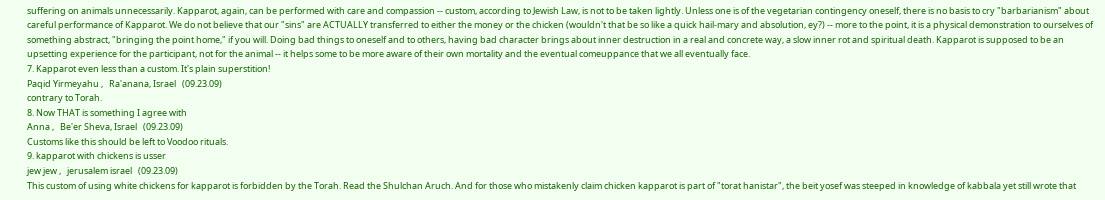suffering on animals unnecessarily. Kapparot, again, can be performed with care and compassion -- custom, according to Jewish Law, is not to be taken lightly. Unless one is of the vegetarian contingency oneself, there is no basis to cry "barbarianism" about careful performance of Kapparot. We do not believe that our "sins" are ACTUALLY transferred to either the money or the chicken (wouldn't that be so like a quick hail-mary and absolution, ey?) -- more to the point, it is a physical demonstration to ourselves of something abstract, "bringing the point home," if you will. Doing bad things to oneself and to others, having bad character brings about inner destruction in a real and concrete way, a slow inner rot and spiritual death. Kapparot is supposed to be an upsetting experience for the participant, not for the animal -- it helps some to be more aware of their own mortality and the eventual comeuppance that we all eventually face.
7. Kapparot even less than a custom. It's plain superstition!
Paqid Yirmeyahu ,   Ra'anana, Israel   (09.23.09)
contrary to Torah.
8. Now THAT is something I agree with
Anna ,   Be'er Sheva, Israel   (09.23.09)
Customs like this should be left to Voodoo rituals.
9. kapparot with chickens is usser
jew jew ,   jerusalem israel   (09.23.09)
This custom of using white chickens for kapparot is forbidden by the Torah. Read the Shulchan Aruch. And for those who mistakenly claim chicken kapparot is part of "torat hanistar", the beit yosef was steeped in knowledge of kabbala yet still wrote that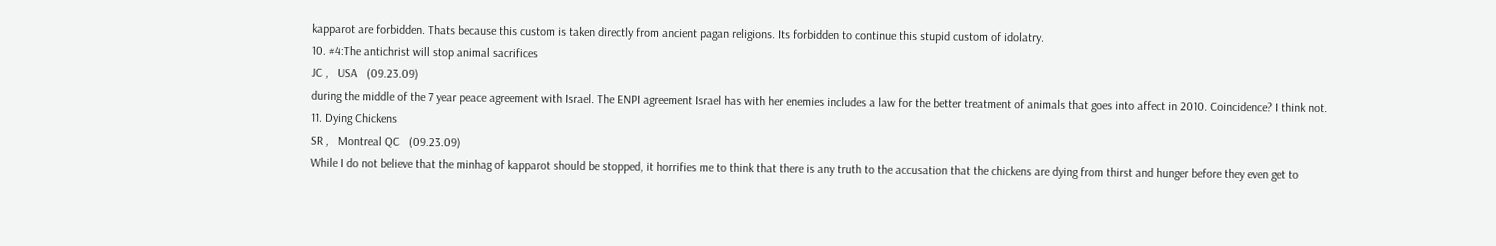kapparot are forbidden. Thats because this custom is taken directly from ancient pagan religions. Its forbidden to continue this stupid custom of idolatry.
10. #4:The antichrist will stop animal sacrifices
JC ,   USA   (09.23.09)
during the middle of the 7 year peace agreement with Israel. The ENPI agreement Israel has with her enemies includes a law for the better treatment of animals that goes into affect in 2010. Coincidence? I think not.
11. Dying Chickens
SR ,   Montreal QC   (09.23.09)
While I do not believe that the minhag of kapparot should be stopped, it horrifies me to think that there is any truth to the accusation that the chickens are dying from thirst and hunger before they even get to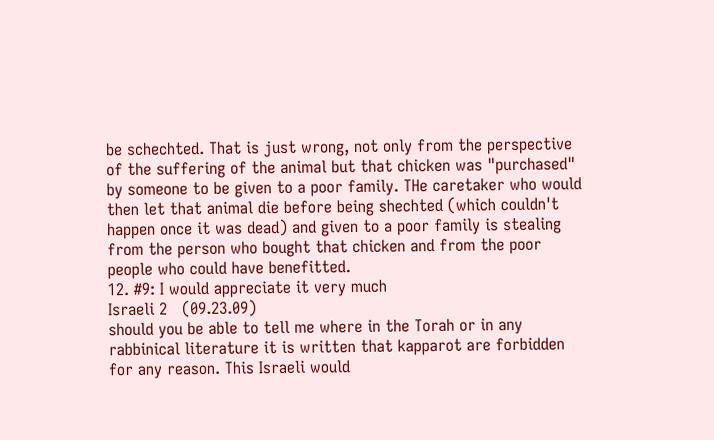be schechted. That is just wrong, not only from the perspective of the suffering of the animal but that chicken was "purchased" by someone to be given to a poor family. THe caretaker who would then let that animal die before being shechted (which couldn't happen once it was dead) and given to a poor family is stealing from the person who bought that chicken and from the poor people who could have benefitted.
12. #9: I would appreciate it very much
Israeli 2   (09.23.09)
should you be able to tell me where in the Torah or in any rabbinical literature it is written that kapparot are forbidden for any reason. This Israeli would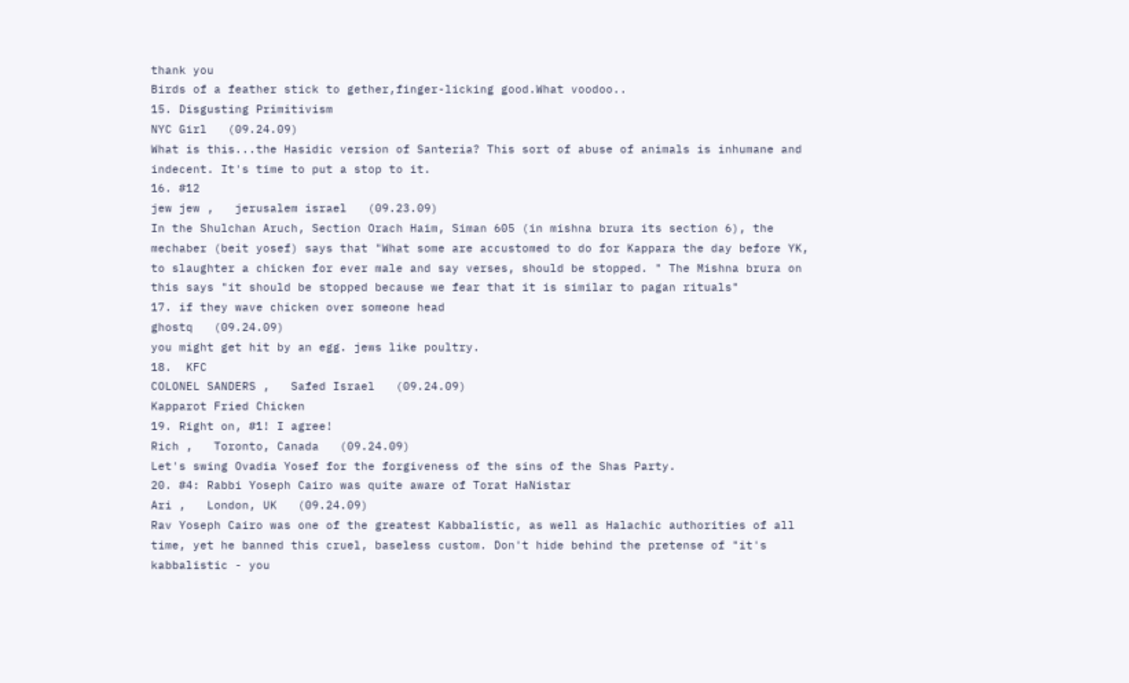thank you
Birds of a feather stick to gether,finger-licking good.What voodoo..
15. Disgusting Primitivism
NYC Girl   (09.24.09)
What is this...the Hasidic version of Santeria? This sort of abuse of animals is inhumane and indecent. It's time to put a stop to it.
16. #12
jew jew ,   jerusalem israel   (09.23.09)
In the Shulchan Aruch, Section Orach Haim, Siman 605 (in mishna brura its section 6), the mechaber (beit yosef) says that "What some are accustomed to do for Kappara the day before YK, to slaughter a chicken for ever male and say verses, should be stopped. " The Mishna brura on this says "it should be stopped because we fear that it is similar to pagan rituals"
17. if they wave chicken over someone head
ghostq   (09.24.09)
you might get hit by an egg. jews like poultry.
18.  KFC
COLONEL SANDERS ,   Safed Israel   (09.24.09)
Kapparot Fried Chicken
19. Right on, #1! I agree!
Rich ,   Toronto, Canada   (09.24.09)
Let's swing Ovadia Yosef for the forgiveness of the sins of the Shas Party.
20. #4: Rabbi Yoseph Cairo was quite aware of Torat HaNistar
Ari ,   London, UK   (09.24.09)
Rav Yoseph Cairo was one of the greatest Kabbalistic, as well as Halachic authorities of all time, yet he banned this cruel, baseless custom. Don't hide behind the pretense of "it's kabbalistic - you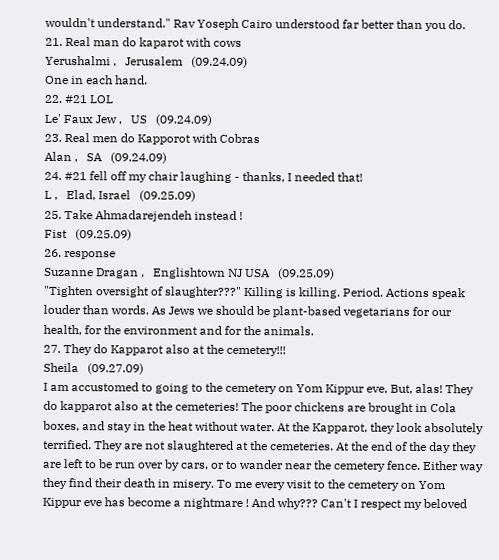wouldn't understand." Rav Yoseph Cairo understood far better than you do.
21. Real man do kaparot with cows
Yerushalmi ,   Jerusalem   (09.24.09)
One in each hand.
22. #21 LOL
Le' Faux Jew ,   US   (09.24.09)
23. Real men do Kapporot with Cobras
Alan ,   SA   (09.24.09)
24. #21 fell off my chair laughing - thanks, I needed that!
L ,   Elad, Israel   (09.25.09)
25. Take Ahmadarejendeh instead !
Fist   (09.25.09)
26. response
Suzanne Dragan ,   Englishtown NJ USA   (09.25.09)
"Tighten oversight of slaughter???" Killing is killing. Period. Actions speak louder than words. As Jews we should be plant-based vegetarians for our health, for the environment and for the animals.
27. They do Kapparot also at the cemetery!!!
Sheila   (09.27.09)
I am accustomed to going to the cemetery on Yom Kippur eve, But, alas! They do kapparot also at the cemeteries! The poor chickens are brought in Cola boxes, and stay in the heat without water. At the Kapparot, they look absolutely terrified. They are not slaughtered at the cemeteries. At the end of the day they are left to be run over by cars, or to wander near the cemetery fence. Either way they find their death in misery. To me every visit to the cemetery on Yom Kippur eve has become a nightmare ! And why??? Can't I respect my beloved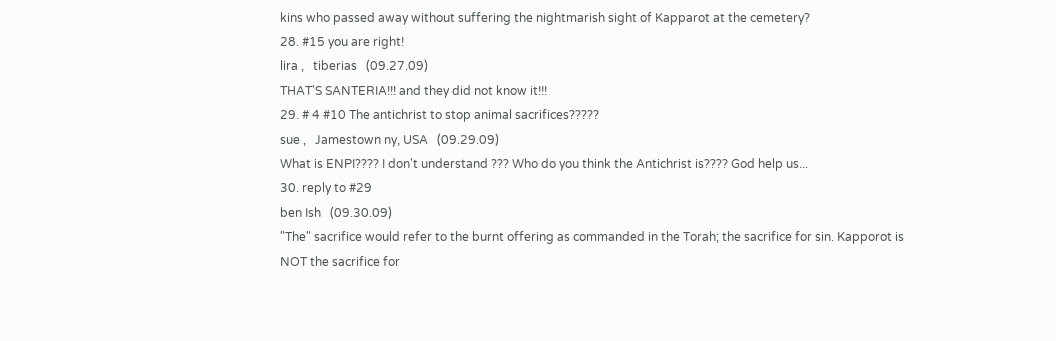kins who passed away without suffering the nightmarish sight of Kapparot at the cemetery?
28. #15 you are right!
lira ,   tiberias   (09.27.09)
THAT'S SANTERIA!!! and they did not know it!!!
29. # 4 #10 The antichrist to stop animal sacrifices?????
sue ,   Jamestown ny, USA   (09.29.09)
What is ENPI???? I don't understand ??? Who do you think the Antichrist is???? God help us...
30. reply to #29
ben Ish   (09.30.09)
"The" sacrifice would refer to the burnt offering as commanded in the Torah; the sacrifice for sin. Kapporot is NOT the sacrifice for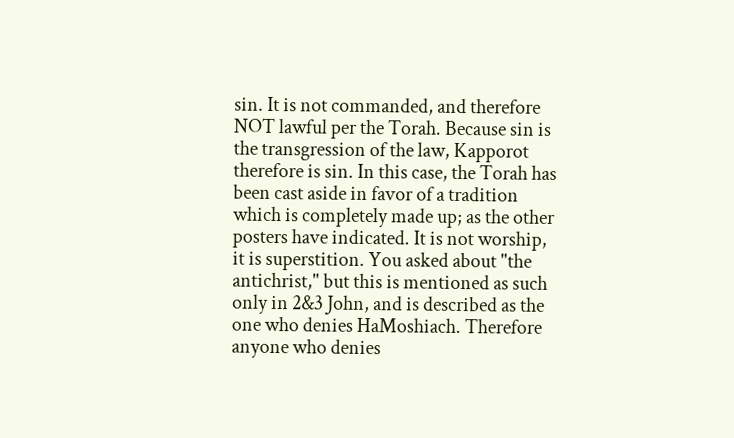sin. It is not commanded, and therefore NOT lawful per the Torah. Because sin is the transgression of the law, Kapporot therefore is sin. In this case, the Torah has been cast aside in favor of a tradition which is completely made up; as the other posters have indicated. It is not worship, it is superstition. You asked about "the antichrist," but this is mentioned as such only in 2&3 John, and is described as the one who denies HaMoshiach. Therefore anyone who denies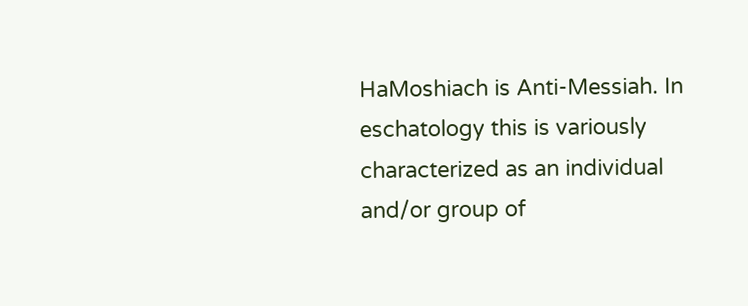HaMoshiach is Anti-Messiah. In eschatology this is variously characterized as an individual and/or group of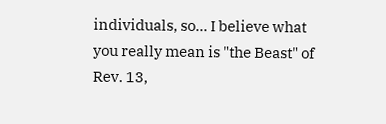individuals, so... I believe what you really mean is "the Beast" of Rev. 13,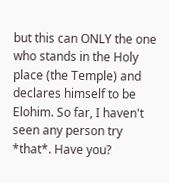but this can ONLY the one who stands in the Holy place (the Temple) and declares himself to be Elohim. So far, I haven't seen any person try *that*. Have you?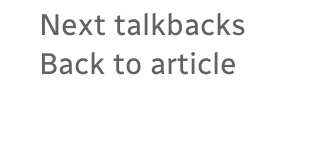Next talkbacks
Back to article